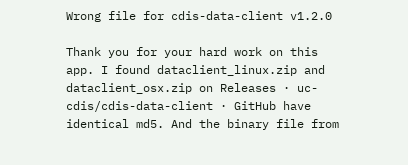Wrong file for cdis-data-client v1.2.0

Thank you for your hard work on this app. I found dataclient_linux.zip and dataclient_osx.zip on Releases · uc-cdis/cdis-data-client · GitHub have identical md5. And the binary file from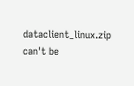dataclient_linux.zip can't be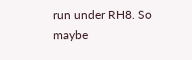run under RH8. So maybe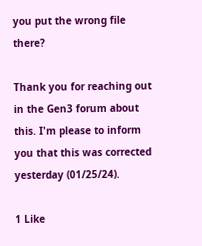you put the wrong file there?

Thank you for reaching out in the Gen3 forum about this. I'm please to inform you that this was corrected yesterday (01/25/24).

1 Like